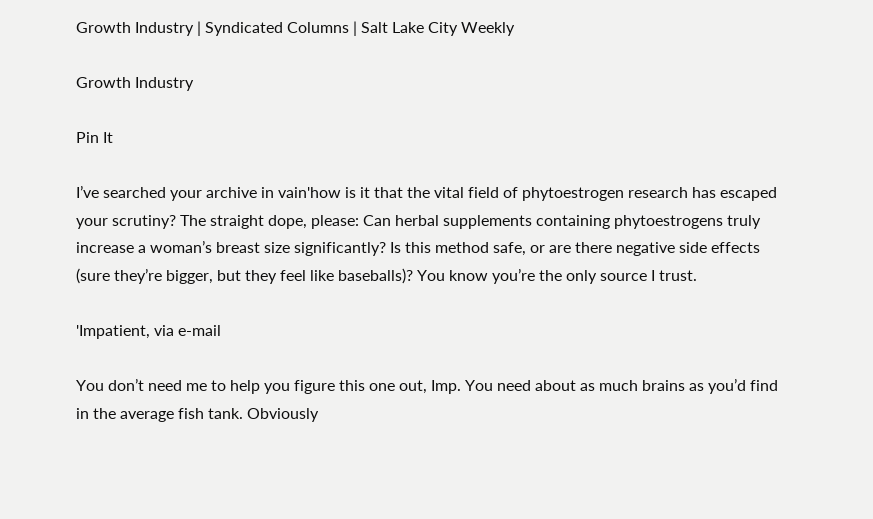Growth Industry | Syndicated Columns | Salt Lake City Weekly

Growth Industry

Pin It

I’ve searched your archive in vain'how is it that the vital field of phytoestrogen research has escaped your scrutiny? The straight dope, please: Can herbal supplements containing phytoestrogens truly increase a woman’s breast size significantly? Is this method safe, or are there negative side effects (sure they’re bigger, but they feel like baseballs)? You know you’re the only source I trust.

'Impatient, via e-mail

You don’t need me to help you figure this one out, Imp. You need about as much brains as you’d find in the average fish tank. Obviously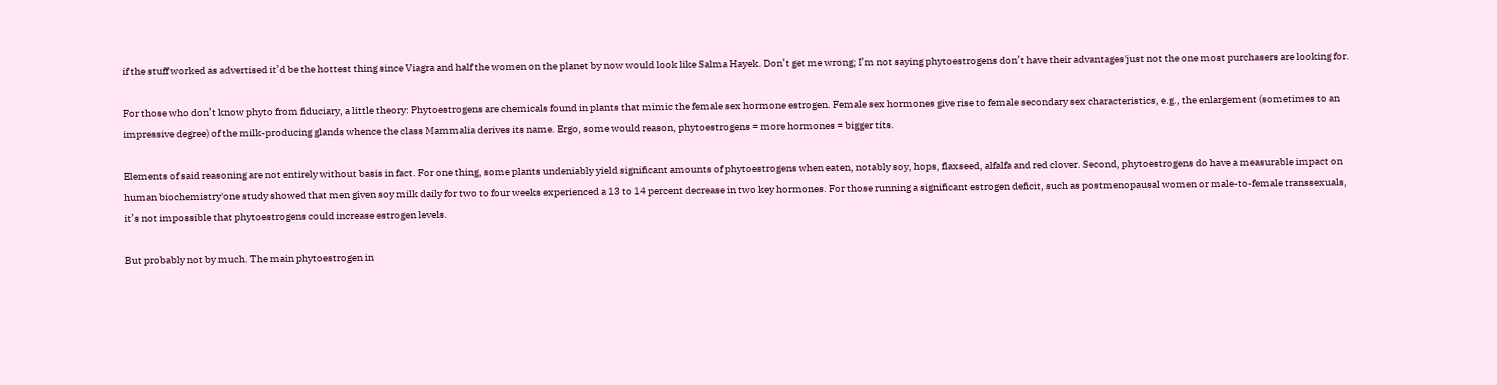if the stuff worked as advertised it’d be the hottest thing since Viagra and half the women on the planet by now would look like Salma Hayek. Don’t get me wrong; I’m not saying phytoestrogens don’t have their advantages'just not the one most purchasers are looking for.

For those who don’t know phyto from fiduciary, a little theory: Phytoestrogens are chemicals found in plants that mimic the female sex hormone estrogen. Female sex hormones give rise to female secondary sex characteristics, e.g., the enlargement (sometimes to an impressive degree) of the milk-producing glands whence the class Mammalia derives its name. Ergo, some would reason, phytoestrogens = more hormones = bigger tits.

Elements of said reasoning are not entirely without basis in fact. For one thing, some plants undeniably yield significant amounts of phytoestrogens when eaten, notably soy, hops, flaxseed, alfalfa and red clover. Second, phytoestrogens do have a measurable impact on human biochemistry'one study showed that men given soy milk daily for two to four weeks experienced a 13 to 14 percent decrease in two key hormones. For those running a significant estrogen deficit, such as postmenopausal women or male-to-female transsexuals, it’s not impossible that phytoestrogens could increase estrogen levels.

But probably not by much. The main phytoestrogen in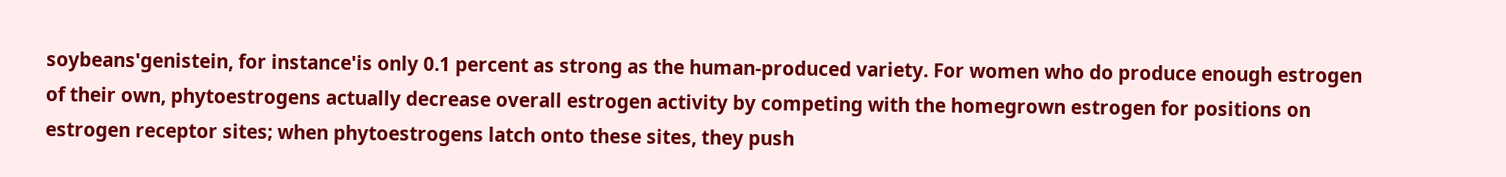soybeans'genistein, for instance'is only 0.1 percent as strong as the human-produced variety. For women who do produce enough estrogen of their own, phytoestrogens actually decrease overall estrogen activity by competing with the homegrown estrogen for positions on estrogen receptor sites; when phytoestrogens latch onto these sites, they push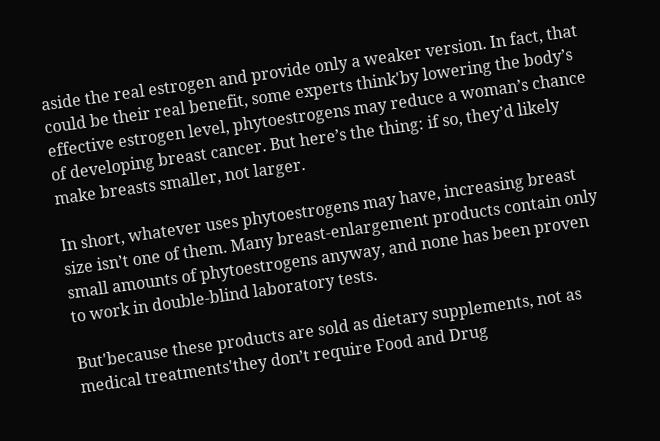aside the real estrogen and provide only a weaker version. In fact, that could be their real benefit, some experts think'by lowering the body’s effective estrogen level, phytoestrogens may reduce a woman’s chance of developing breast cancer. But here’s the thing: if so, they’d likely make breasts smaller, not larger.

In short, whatever uses phytoestrogens may have, increasing breast size isn’t one of them. Many breast-enlargement products contain only small amounts of phytoestrogens anyway, and none has been proven to work in double-blind laboratory tests.

But'because these products are sold as dietary supplements, not as medical treatments'they don’t require Food and Drug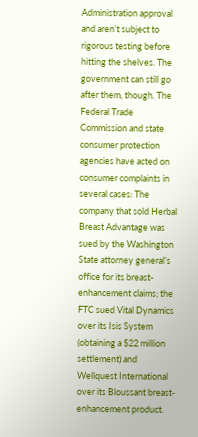Administration approval and aren’t subject to rigorous testing before hitting the shelves. The government can still go after them, though. The Federal Trade Commission and state consumer protection agencies have acted on consumer complaints in several cases: The company that sold Herbal Breast Advantage was sued by the Washington State attorney general’s office for its breast-enhancement claims; the FTC sued Vital Dynamics over its Isis System (obtaining a $22 million settlement) and Wellquest International over its Bloussant breast-enhancement product.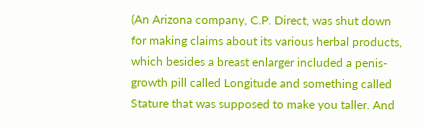(An Arizona company, C.P. Direct, was shut down for making claims about its various herbal products, which besides a breast enlarger included a penis-growth pill called Longitude and something called Stature that was supposed to make you taller. And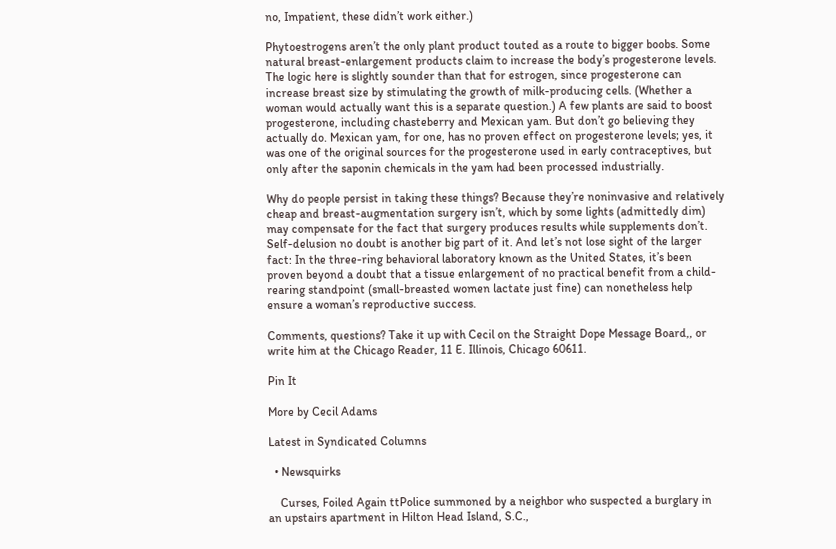no, Impatient, these didn’t work either.)

Phytoestrogens aren’t the only plant product touted as a route to bigger boobs. Some natural breast-enlargement products claim to increase the body’s progesterone levels. The logic here is slightly sounder than that for estrogen, since progesterone can increase breast size by stimulating the growth of milk-producing cells. (Whether a woman would actually want this is a separate question.) A few plants are said to boost progesterone, including chasteberry and Mexican yam. But don’t go believing they actually do. Mexican yam, for one, has no proven effect on progesterone levels; yes, it was one of the original sources for the progesterone used in early contraceptives, but only after the saponin chemicals in the yam had been processed industrially.

Why do people persist in taking these things? Because they’re noninvasive and relatively cheap and breast-augmentation surgery isn’t, which by some lights (admittedly dim) may compensate for the fact that surgery produces results while supplements don’t. Self-delusion no doubt is another big part of it. And let’s not lose sight of the larger fact: In the three-ring behavioral laboratory known as the United States, it’s been proven beyond a doubt that a tissue enlargement of no practical benefit from a child-rearing standpoint (small-breasted women lactate just fine) can nonetheless help ensure a woman’s reproductive success.

Comments, questions? Take it up with Cecil on the Straight Dope Message Board,, or write him at the Chicago Reader, 11 E. Illinois, Chicago 60611.

Pin It

More by Cecil Adams

Latest in Syndicated Columns

  • Newsquirks

    Curses, Foiled Again ttPolice summoned by a neighbor who suspected a burglary in an upstairs apartment in Hilton Head Island, S.C.,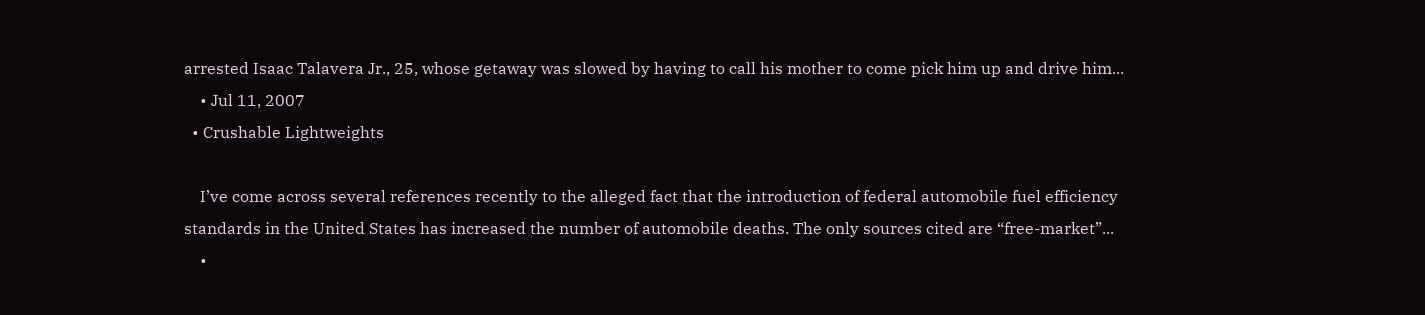arrested Isaac Talavera Jr., 25, whose getaway was slowed by having to call his mother to come pick him up and drive him...
    • Jul 11, 2007
  • Crushable Lightweights

    I’ve come across several references recently to the alleged fact that the introduction of federal automobile fuel efficiency standards in the United States has increased the number of automobile deaths. The only sources cited are “free-market”...
    •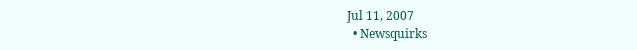Jul 11, 2007
  • Newsquirks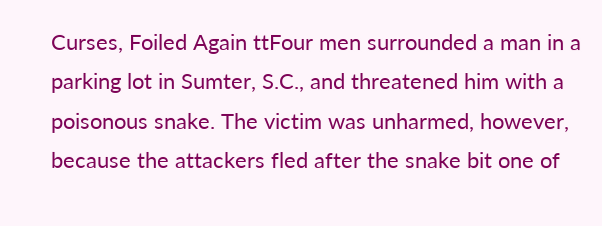Curses, Foiled Again ttFour men surrounded a man in a parking lot in Sumter, S.C., and threatened him with a poisonous snake. The victim was unharmed, however, because the attackers fled after the snake bit one of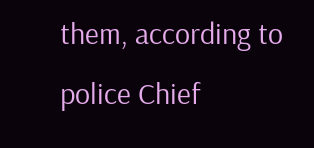them, according to police Chief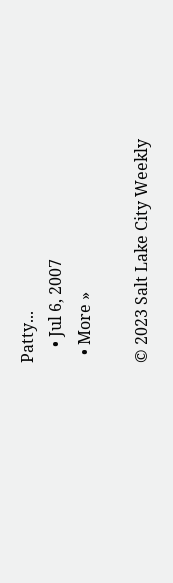Patty...
    • Jul 6, 2007
  • More »

© 2023 Salt Lake City Weekly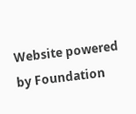Website powered by Foundation